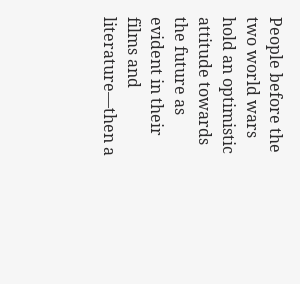People before the two world wars hold an optimistic attitude towards the future as evident in their films and literature—then a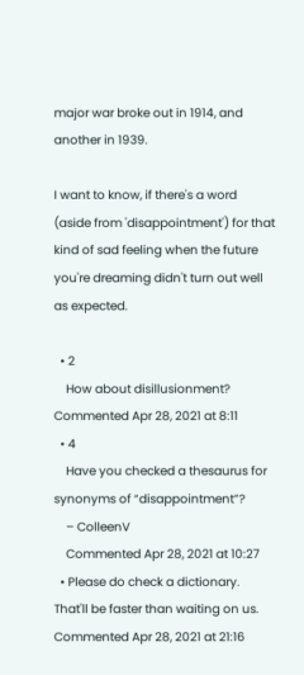major war broke out in 1914, and another in 1939.

I want to know, if there's a word (aside from 'disappointment') for that kind of sad feeling when the future you're dreaming didn't turn out well as expected.

  • 2
    How about disillusionment? Commented Apr 28, 2021 at 8:11
  • 4
    Have you checked a thesaurus for synonyms of “disappointment”?
    – ColleenV
    Commented Apr 28, 2021 at 10:27
  • Please do check a dictionary. That'll be faster than waiting on us. Commented Apr 28, 2021 at 21:16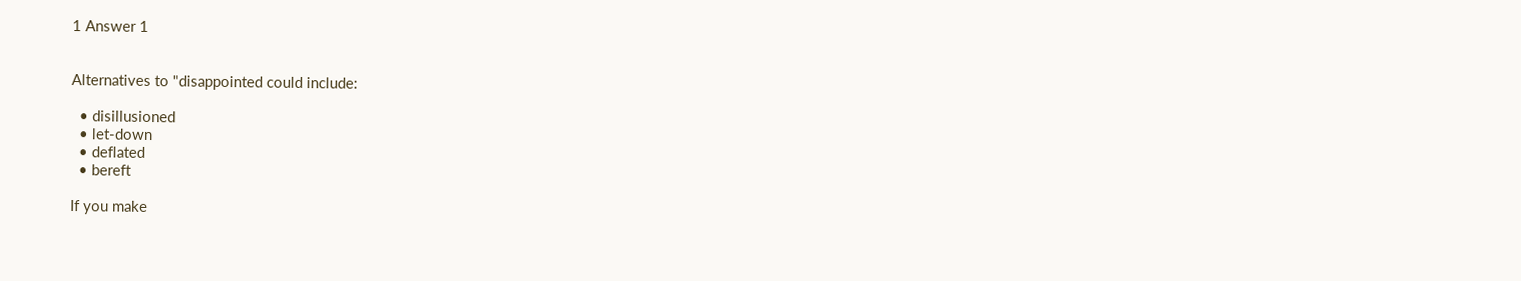1 Answer 1


Alternatives to "disappointed could include:

  • disillusioned
  • let-down
  • deflated
  • bereft

If you make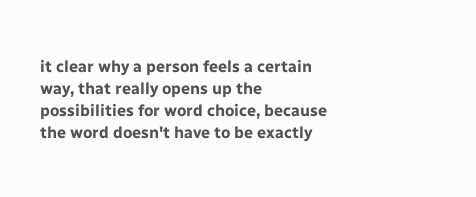it clear why a person feels a certain way, that really opens up the possibilities for word choice, because the word doesn't have to be exactly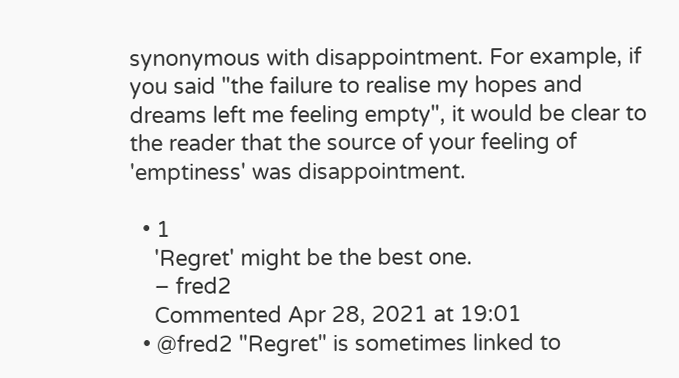synonymous with disappointment. For example, if you said "the failure to realise my hopes and dreams left me feeling empty", it would be clear to the reader that the source of your feeling of 'emptiness' was disappointment.

  • 1
    'Regret' might be the best one.
    – fred2
    Commented Apr 28, 2021 at 19:01
  • @fred2 "Regret" is sometimes linked to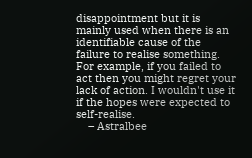disappointment but it is mainly used when there is an identifiable cause of the failure to realise something. For example, if you failed to act then you might regret your lack of action. I wouldn't use it if the hopes were expected to self-realise.
    – Astralbee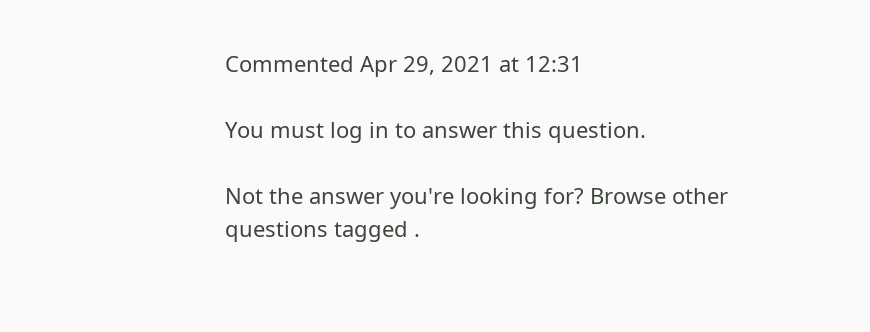Commented Apr 29, 2021 at 12:31

You must log in to answer this question.

Not the answer you're looking for? Browse other questions tagged .